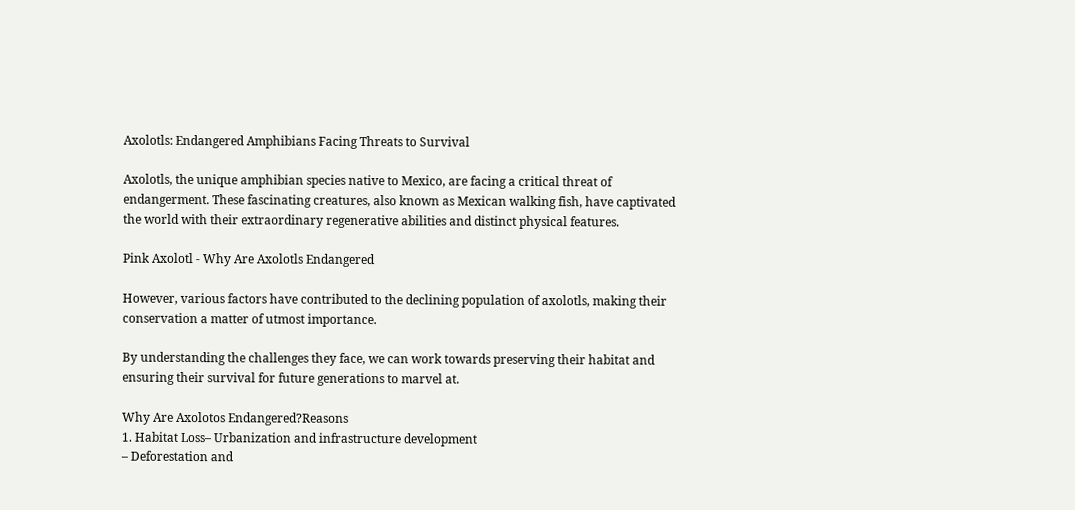Axolotls: Endangered Amphibians Facing Threats to Survival

Axolotls, the unique amphibian species native to Mexico, are facing a critical threat of endangerment. These fascinating creatures, also known as Mexican walking fish, have captivated the world with their extraordinary regenerative abilities and distinct physical features.

Pink Axolotl - Why Are Axolotls Endangered

However, various factors have contributed to the declining population of axolotls, making their conservation a matter of utmost importance.

By understanding the challenges they face, we can work towards preserving their habitat and ensuring their survival for future generations to marvel at.

Why Are Axolotos Endangered?Reasons
1. Habitat Loss– Urbanization and infrastructure development
– Deforestation and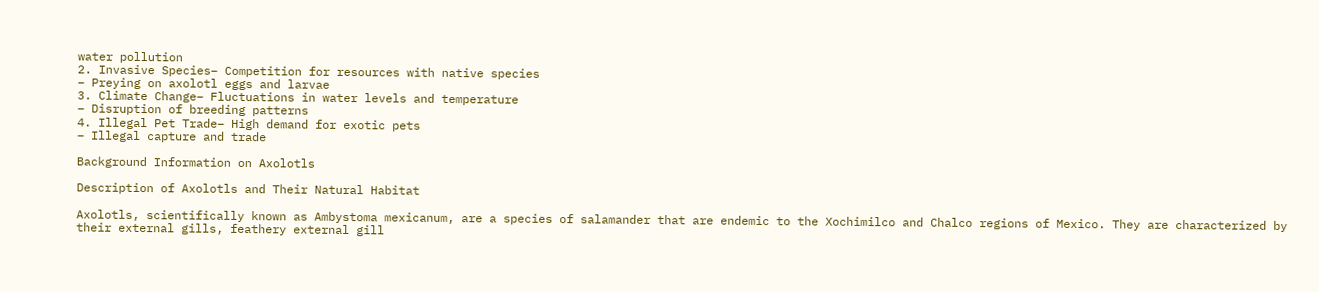water pollution
2. Invasive Species– Competition for resources with native species
– Preying on axolotl eggs and larvae
3. Climate Change– Fluctuations in water levels and temperature
– Disruption of breeding patterns
4. Illegal Pet Trade– High demand for exotic pets
– Illegal capture and trade

Background Information on Axolotls

Description of Axolotls and Their Natural Habitat

Axolotls, scientifically known as Ambystoma mexicanum, are a species of salamander that are endemic to the Xochimilco and Chalco regions of Mexico. They are characterized by their external gills, feathery external gill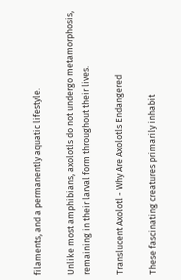filaments, and a permanently aquatic lifestyle.

Unlike most amphibians, axolotls do not undergo metamorphosis, remaining in their larval form throughout their lives.

Translucent Axolotl - Why Are Axolotls Endangered

These fascinating creatures primarily inhabit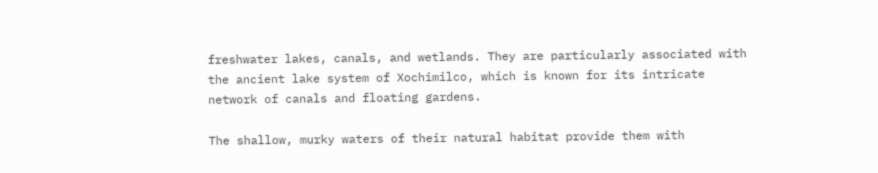freshwater lakes, canals, and wetlands. They are particularly associated with the ancient lake system of Xochimilco, which is known for its intricate network of canals and floating gardens.

The shallow, murky waters of their natural habitat provide them with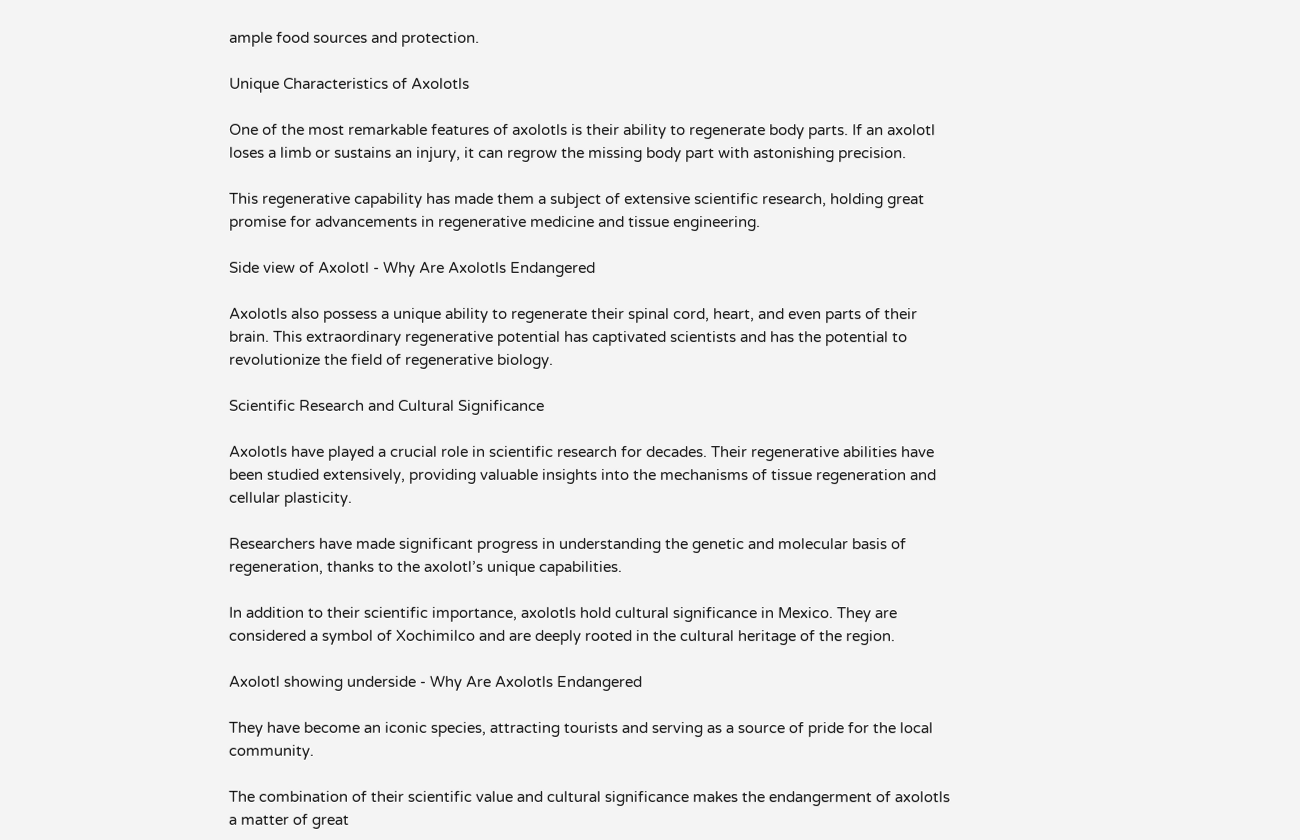ample food sources and protection.

Unique Characteristics of Axolotls

One of the most remarkable features of axolotls is their ability to regenerate body parts. If an axolotl loses a limb or sustains an injury, it can regrow the missing body part with astonishing precision.

This regenerative capability has made them a subject of extensive scientific research, holding great promise for advancements in regenerative medicine and tissue engineering.

Side view of Axolotl - Why Are Axolotls Endangered

Axolotls also possess a unique ability to regenerate their spinal cord, heart, and even parts of their brain. This extraordinary regenerative potential has captivated scientists and has the potential to revolutionize the field of regenerative biology.

Scientific Research and Cultural Significance

Axolotls have played a crucial role in scientific research for decades. Their regenerative abilities have been studied extensively, providing valuable insights into the mechanisms of tissue regeneration and cellular plasticity.

Researchers have made significant progress in understanding the genetic and molecular basis of regeneration, thanks to the axolotl’s unique capabilities.

In addition to their scientific importance, axolotls hold cultural significance in Mexico. They are considered a symbol of Xochimilco and are deeply rooted in the cultural heritage of the region.

Axolotl showing underside - Why Are Axolotls Endangered

They have become an iconic species, attracting tourists and serving as a source of pride for the local community.

The combination of their scientific value and cultural significance makes the endangerment of axolotls a matter of great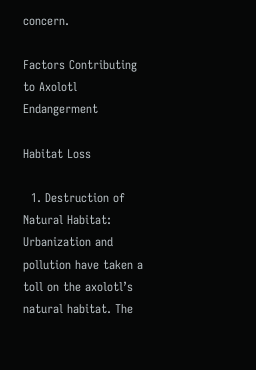concern.

Factors Contributing to Axolotl Endangerment

Habitat Loss

  1. Destruction of Natural Habitat: Urbanization and pollution have taken a toll on the axolotl’s natural habitat. The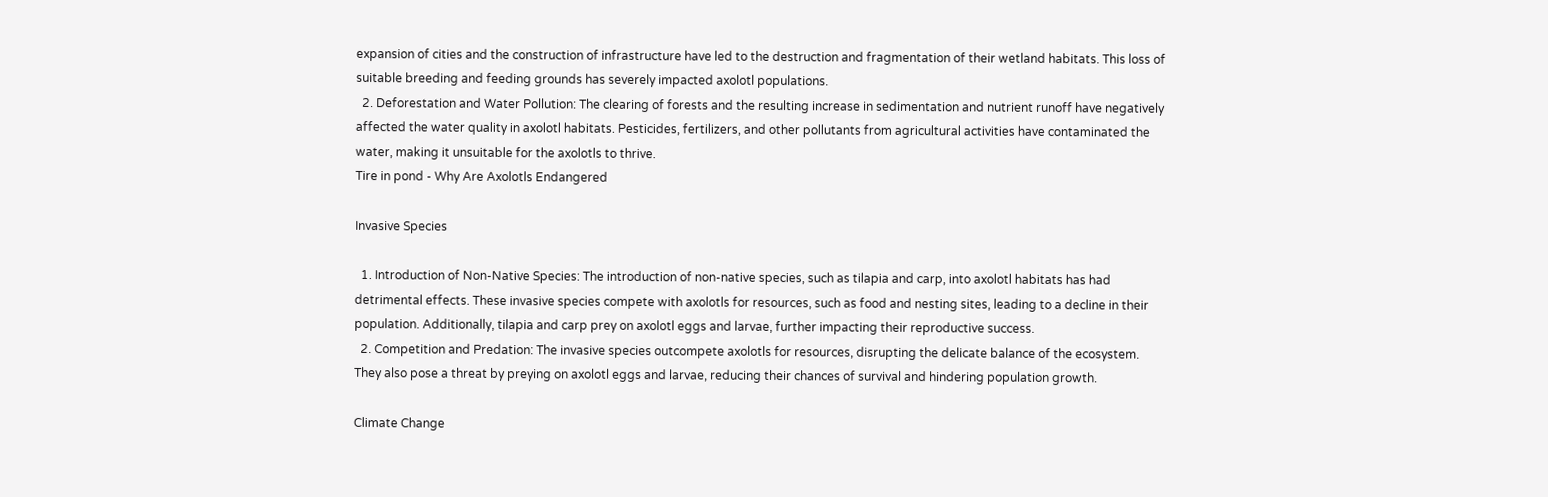expansion of cities and the construction of infrastructure have led to the destruction and fragmentation of their wetland habitats. This loss of suitable breeding and feeding grounds has severely impacted axolotl populations.
  2. Deforestation and Water Pollution: The clearing of forests and the resulting increase in sedimentation and nutrient runoff have negatively affected the water quality in axolotl habitats. Pesticides, fertilizers, and other pollutants from agricultural activities have contaminated the water, making it unsuitable for the axolotls to thrive.
Tire in pond - Why Are Axolotls Endangered

Invasive Species

  1. Introduction of Non-Native Species: The introduction of non-native species, such as tilapia and carp, into axolotl habitats has had detrimental effects. These invasive species compete with axolotls for resources, such as food and nesting sites, leading to a decline in their population. Additionally, tilapia and carp prey on axolotl eggs and larvae, further impacting their reproductive success.
  2. Competition and Predation: The invasive species outcompete axolotls for resources, disrupting the delicate balance of the ecosystem. They also pose a threat by preying on axolotl eggs and larvae, reducing their chances of survival and hindering population growth.

Climate Change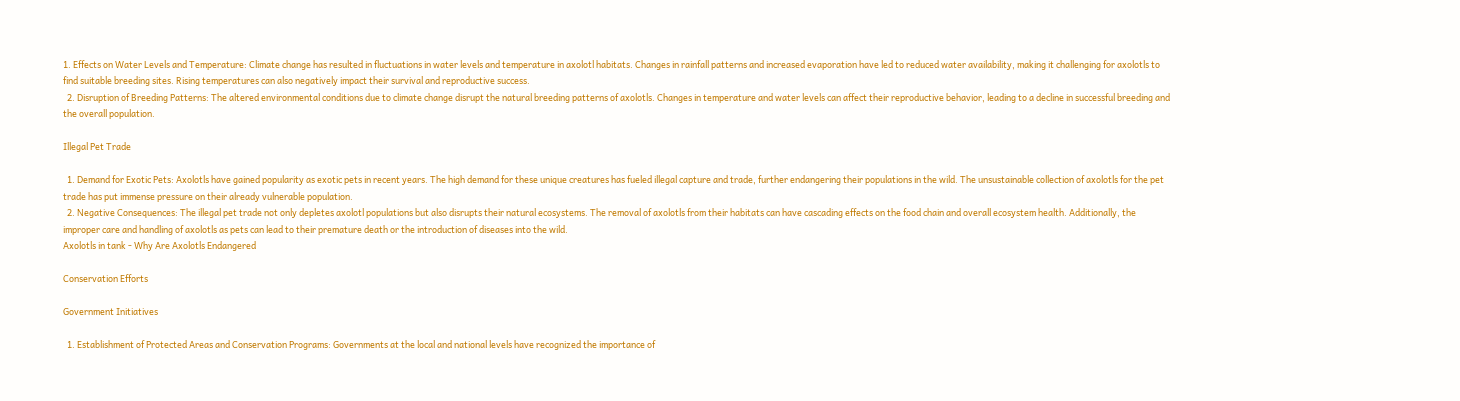1. Effects on Water Levels and Temperature: Climate change has resulted in fluctuations in water levels and temperature in axolotl habitats. Changes in rainfall patterns and increased evaporation have led to reduced water availability, making it challenging for axolotls to find suitable breeding sites. Rising temperatures can also negatively impact their survival and reproductive success.
  2. Disruption of Breeding Patterns: The altered environmental conditions due to climate change disrupt the natural breeding patterns of axolotls. Changes in temperature and water levels can affect their reproductive behavior, leading to a decline in successful breeding and the overall population.

Illegal Pet Trade

  1. Demand for Exotic Pets: Axolotls have gained popularity as exotic pets in recent years. The high demand for these unique creatures has fueled illegal capture and trade, further endangering their populations in the wild. The unsustainable collection of axolotls for the pet trade has put immense pressure on their already vulnerable population.
  2. Negative Consequences: The illegal pet trade not only depletes axolotl populations but also disrupts their natural ecosystems. The removal of axolotls from their habitats can have cascading effects on the food chain and overall ecosystem health. Additionally, the improper care and handling of axolotls as pets can lead to their premature death or the introduction of diseases into the wild.
Axolotls in tank - Why Are Axolotls Endangered

Conservation Efforts

Government Initiatives

  1. Establishment of Protected Areas and Conservation Programs: Governments at the local and national levels have recognized the importance of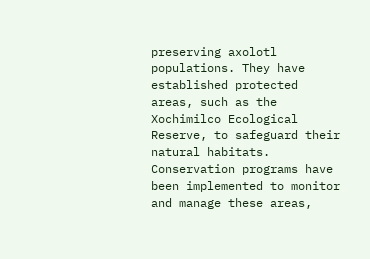preserving axolotl populations. They have established protected areas, such as the Xochimilco Ecological Reserve, to safeguard their natural habitats. Conservation programs have been implemented to monitor and manage these areas,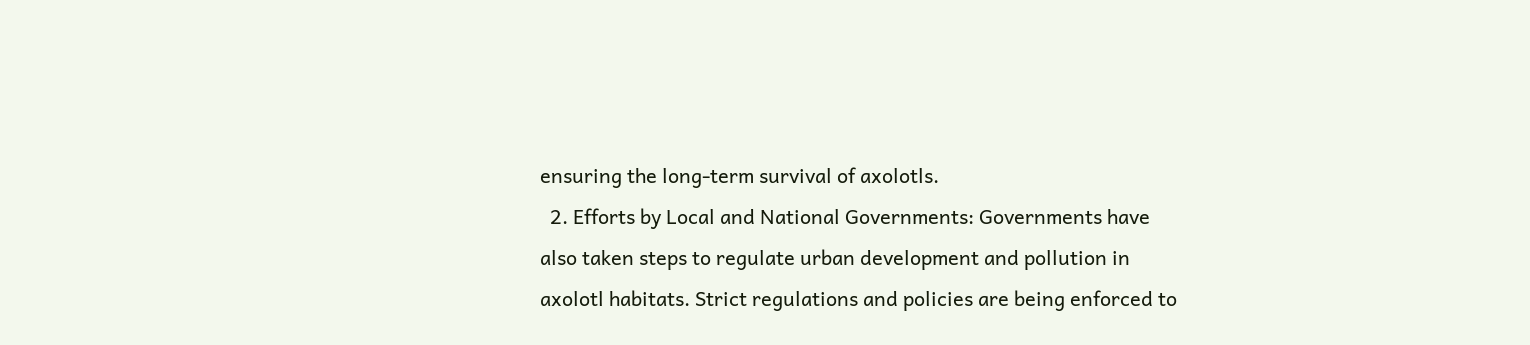ensuring the long-term survival of axolotls.
  2. Efforts by Local and National Governments: Governments have also taken steps to regulate urban development and pollution in axolotl habitats. Strict regulations and policies are being enforced to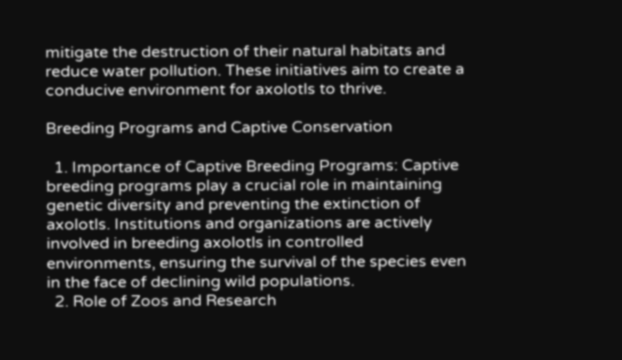mitigate the destruction of their natural habitats and reduce water pollution. These initiatives aim to create a conducive environment for axolotls to thrive.

Breeding Programs and Captive Conservation

  1. Importance of Captive Breeding Programs: Captive breeding programs play a crucial role in maintaining genetic diversity and preventing the extinction of axolotls. Institutions and organizations are actively involved in breeding axolotls in controlled environments, ensuring the survival of the species even in the face of declining wild populations.
  2. Role of Zoos and Research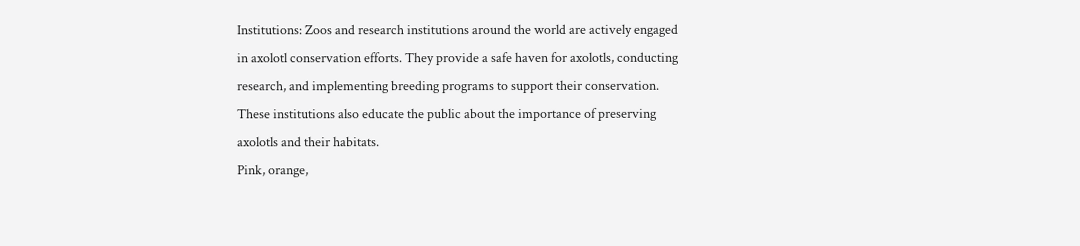Institutions: Zoos and research institutions around the world are actively engaged in axolotl conservation efforts. They provide a safe haven for axolotls, conducting research, and implementing breeding programs to support their conservation. These institutions also educate the public about the importance of preserving axolotls and their habitats.
Pink, orange,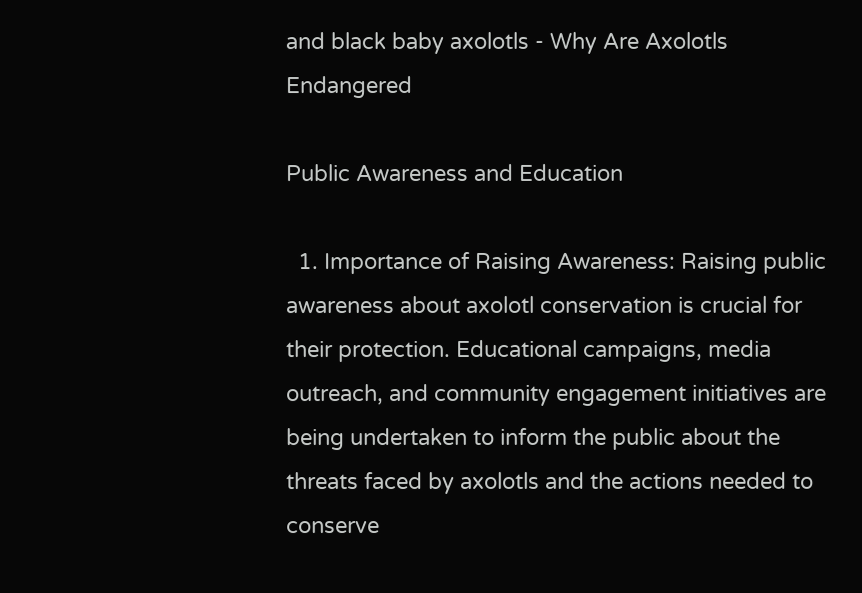and black baby axolotls - Why Are Axolotls Endangered

Public Awareness and Education

  1. Importance of Raising Awareness: Raising public awareness about axolotl conservation is crucial for their protection. Educational campaigns, media outreach, and community engagement initiatives are being undertaken to inform the public about the threats faced by axolotls and the actions needed to conserve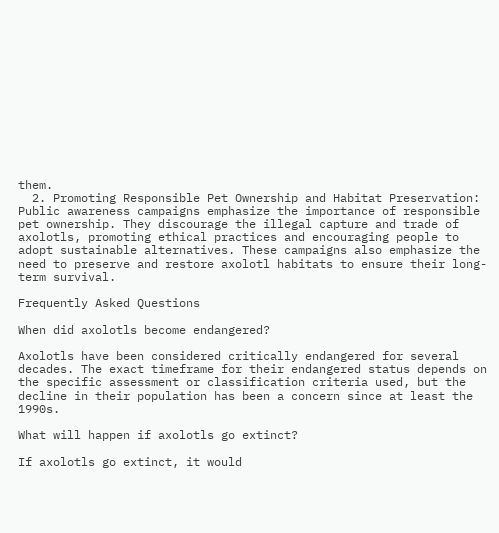them.
  2. Promoting Responsible Pet Ownership and Habitat Preservation: Public awareness campaigns emphasize the importance of responsible pet ownership. They discourage the illegal capture and trade of axolotls, promoting ethical practices and encouraging people to adopt sustainable alternatives. These campaigns also emphasize the need to preserve and restore axolotl habitats to ensure their long-term survival.

Frequently Asked Questions

When did axolotls become endangered?

Axolotls have been considered critically endangered for several decades. The exact timeframe for their endangered status depends on the specific assessment or classification criteria used, but the decline in their population has been a concern since at least the 1990s.

What will happen if axolotls go extinct?

If axolotls go extinct, it would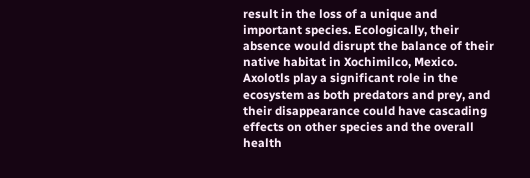result in the loss of a unique and important species. Ecologically, their absence would disrupt the balance of their native habitat in Xochimilco, Mexico. Axolotls play a significant role in the ecosystem as both predators and prey, and their disappearance could have cascading effects on other species and the overall health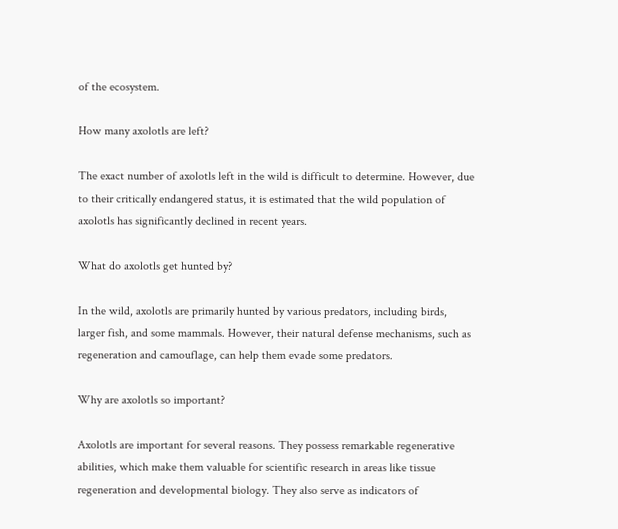of the ecosystem.

How many axolotls are left?

The exact number of axolotls left in the wild is difficult to determine. However, due to their critically endangered status, it is estimated that the wild population of axolotls has significantly declined in recent years.

What do axolotls get hunted by?

In the wild, axolotls are primarily hunted by various predators, including birds, larger fish, and some mammals. However, their natural defense mechanisms, such as regeneration and camouflage, can help them evade some predators.

Why are axolotls so important?

Axolotls are important for several reasons. They possess remarkable regenerative abilities, which make them valuable for scientific research in areas like tissue regeneration and developmental biology. They also serve as indicators of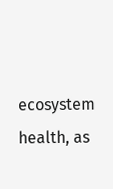ecosystem health, as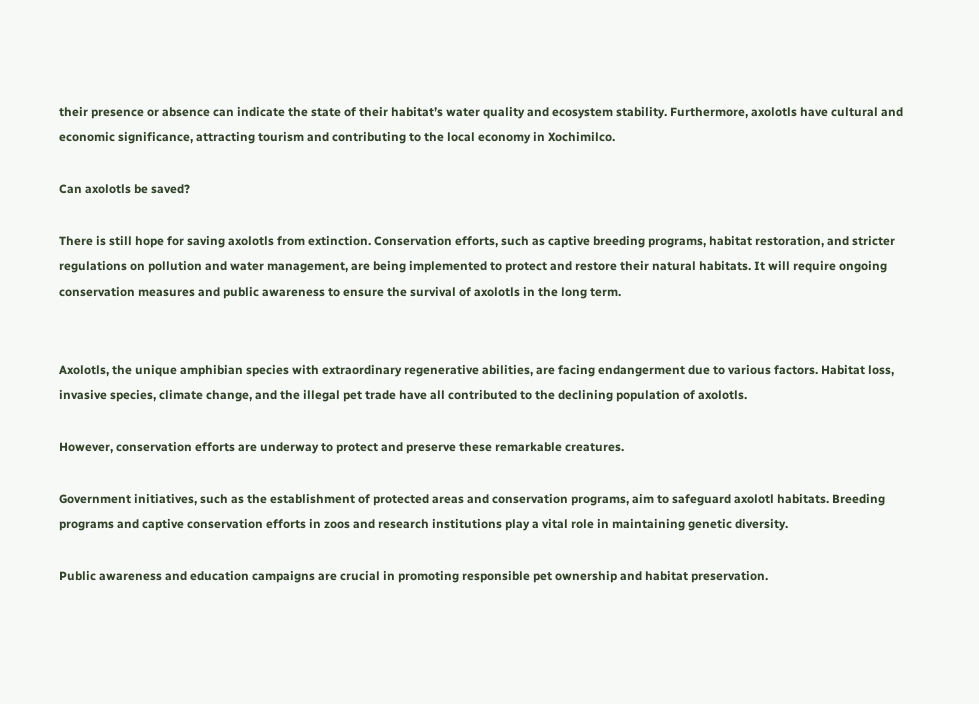their presence or absence can indicate the state of their habitat’s water quality and ecosystem stability. Furthermore, axolotls have cultural and economic significance, attracting tourism and contributing to the local economy in Xochimilco.

Can axolotls be saved?

There is still hope for saving axolotls from extinction. Conservation efforts, such as captive breeding programs, habitat restoration, and stricter regulations on pollution and water management, are being implemented to protect and restore their natural habitats. It will require ongoing conservation measures and public awareness to ensure the survival of axolotls in the long term.


Axolotls, the unique amphibian species with extraordinary regenerative abilities, are facing endangerment due to various factors. Habitat loss, invasive species, climate change, and the illegal pet trade have all contributed to the declining population of axolotls.

However, conservation efforts are underway to protect and preserve these remarkable creatures.

Government initiatives, such as the establishment of protected areas and conservation programs, aim to safeguard axolotl habitats. Breeding programs and captive conservation efforts in zoos and research institutions play a vital role in maintaining genetic diversity.

Public awareness and education campaigns are crucial in promoting responsible pet ownership and habitat preservation.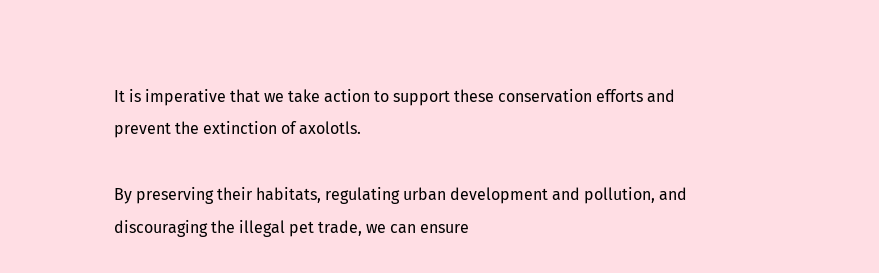It is imperative that we take action to support these conservation efforts and prevent the extinction of axolotls.

By preserving their habitats, regulating urban development and pollution, and discouraging the illegal pet trade, we can ensure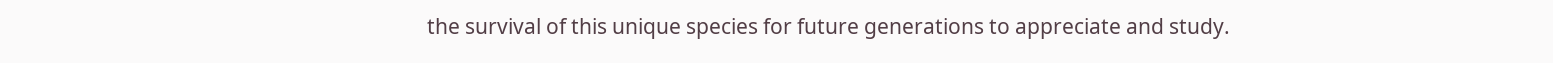the survival of this unique species for future generations to appreciate and study.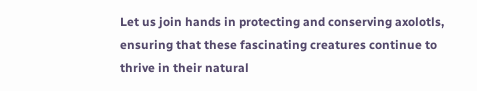Let us join hands in protecting and conserving axolotls, ensuring that these fascinating creatures continue to thrive in their natural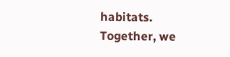habitats. Together, we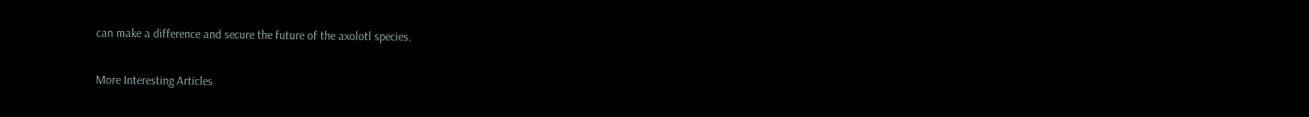can make a difference and secure the future of the axolotl species.

More Interesting Articles